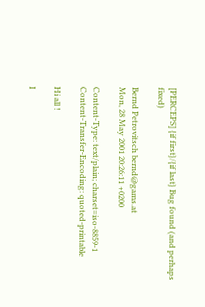[PERCEPS] {if first}/{if last} Bug found (and perhaps fixed)

Bernd Petrovitsch bernd@gams.at
Mon, 28 May 2001 20:26:11 +0200

Content-Type: text/plain; charset=iso-8859-1
Content-Transfer-Encoding: quoted-printable

Hi all !

I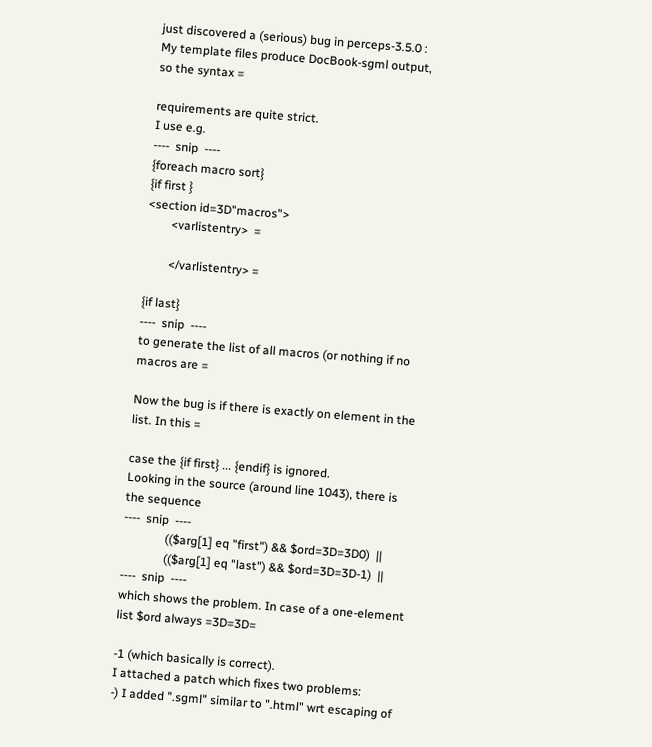just discovered a (serious) bug in perceps-3.5.0 :
My template files produce DocBook-sgml output, so the syntax =

requirements are quite strict.
I use e.g.
----  snip  ----
{foreach macro sort}
{if first }
<section id=3D"macros">
        <varlistentry>  =

        </varlistentry> =

{if last}
----  snip  ----
to generate the list of all macros (or nothing if no macros are =

Now the bug is if there is exactly on element in the list. In this =

case the {if first} ... {endif} is ignored.
Looking in the source (around line 1043), there is the sequence
----  snip  ----
              (($arg[1] eq "first") && $ord=3D=3D0)  ||
              (($arg[1] eq "last") && $ord=3D=3D-1)  ||
----  snip  ----
which shows the problem. In case of a one-element list $ord always =3D=3D=

-1 (which basically is correct).
I attached a patch which fixes two problems:
-) I added ".sgml" similar to ".html" wrt escaping of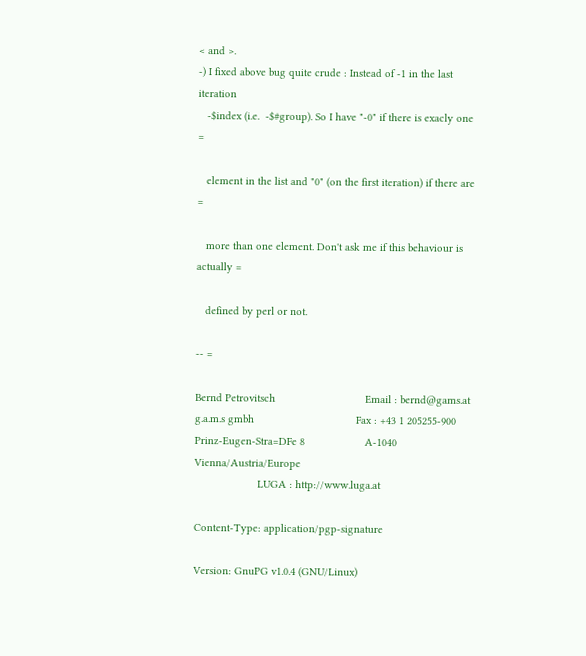< and >.
-) I fixed above bug quite crude : Instead of -1 in the last iteration
   -$index (i.e.  -$#group). So I have "-0" if there is exacly one =

   element in the list and "0" (on the first iteration) if there are =

   more than one element. Don't ask me if this behaviour is actually =

   defined by perl or not.

-- =

Bernd Petrovitsch                              Email : bernd@gams.at
g.a.m.s gmbh                                  Fax : +43 1 205255-900
Prinz-Eugen-Stra=DFe 8                    A-1040 Vienna/Austria/Europe
                     LUGA : http://www.luga.at

Content-Type: application/pgp-signature

Version: GnuPG v1.0.4 (GNU/Linux)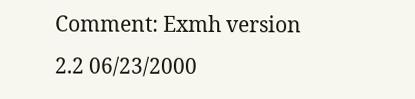Comment: Exmh version 2.2 06/23/2000